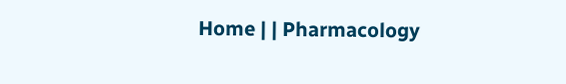Home | | Pharmacology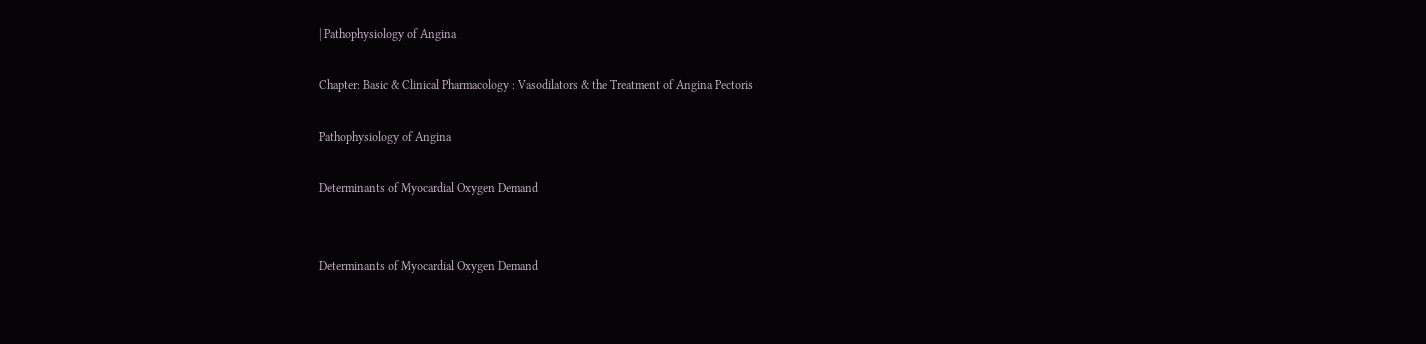| Pathophysiology of Angina

Chapter: Basic & Clinical Pharmacology : Vasodilators & the Treatment of Angina Pectoris

Pathophysiology of Angina

Determinants of Myocardial Oxygen Demand


Determinants of Myocardial Oxygen Demand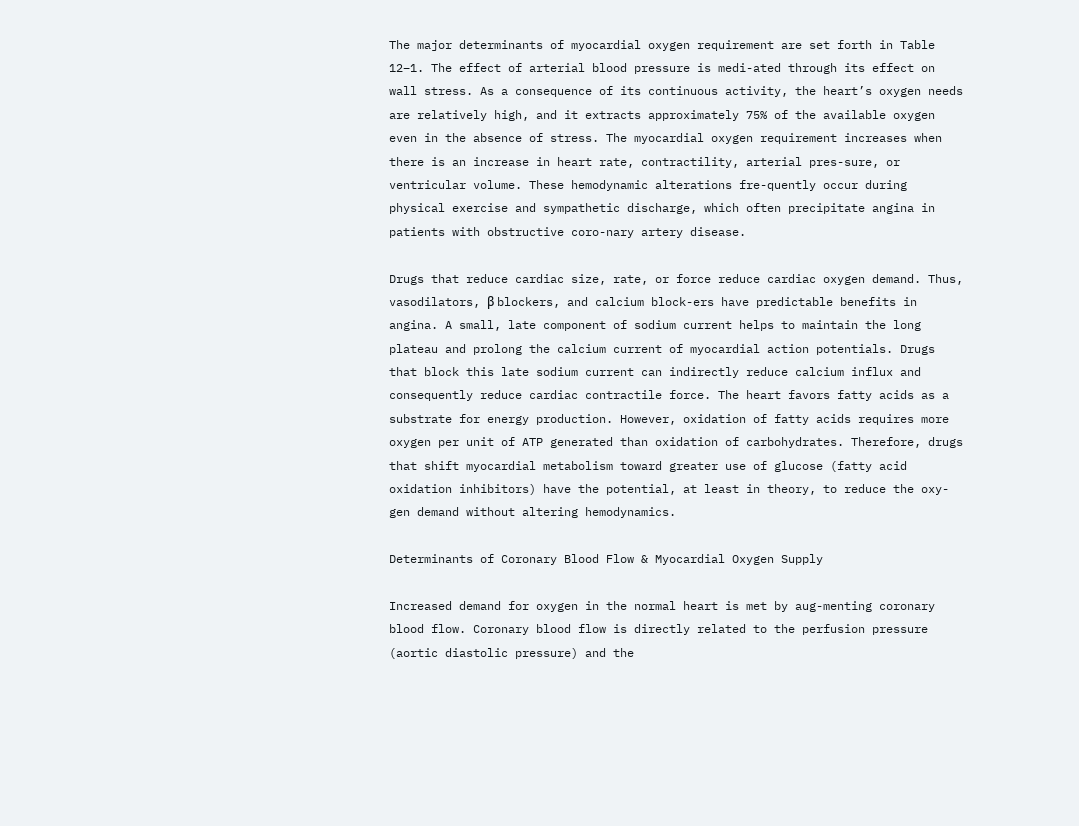The major determinants of myocardial oxygen requirement are set forth in Table 12–1. The effect of arterial blood pressure is medi-ated through its effect on wall stress. As a consequence of its continuous activity, the heart’s oxygen needs are relatively high, and it extracts approximately 75% of the available oxygen even in the absence of stress. The myocardial oxygen requirement increases when there is an increase in heart rate, contractility, arterial pres-sure, or ventricular volume. These hemodynamic alterations fre-quently occur during physical exercise and sympathetic discharge, which often precipitate angina in patients with obstructive coro-nary artery disease.

Drugs that reduce cardiac size, rate, or force reduce cardiac oxygen demand. Thus, vasodilators, β blockers, and calcium block-ers have predictable benefits in angina. A small, late component of sodium current helps to maintain the long plateau and prolong the calcium current of myocardial action potentials. Drugs that block this late sodium current can indirectly reduce calcium influx and consequently reduce cardiac contractile force. The heart favors fatty acids as a substrate for energy production. However, oxidation of fatty acids requires more oxygen per unit of ATP generated than oxidation of carbohydrates. Therefore, drugs that shift myocardial metabolism toward greater use of glucose (fatty acid oxidation inhibitors) have the potential, at least in theory, to reduce the oxy-gen demand without altering hemodynamics.

Determinants of Coronary Blood Flow & Myocardial Oxygen Supply

Increased demand for oxygen in the normal heart is met by aug-menting coronary blood flow. Coronary blood flow is directly related to the perfusion pressure (aortic diastolic pressure) and the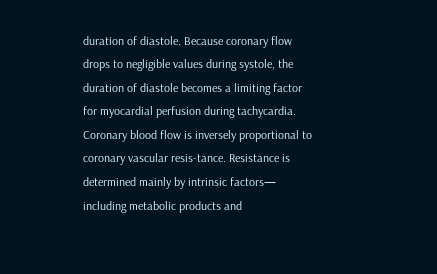duration of diastole. Because coronary flow drops to negligible values during systole, the duration of diastole becomes a limiting factor for myocardial perfusion during tachycardia. Coronary blood flow is inversely proportional to coronary vascular resis-tance. Resistance is determined mainly by intrinsic factors— including metabolic products and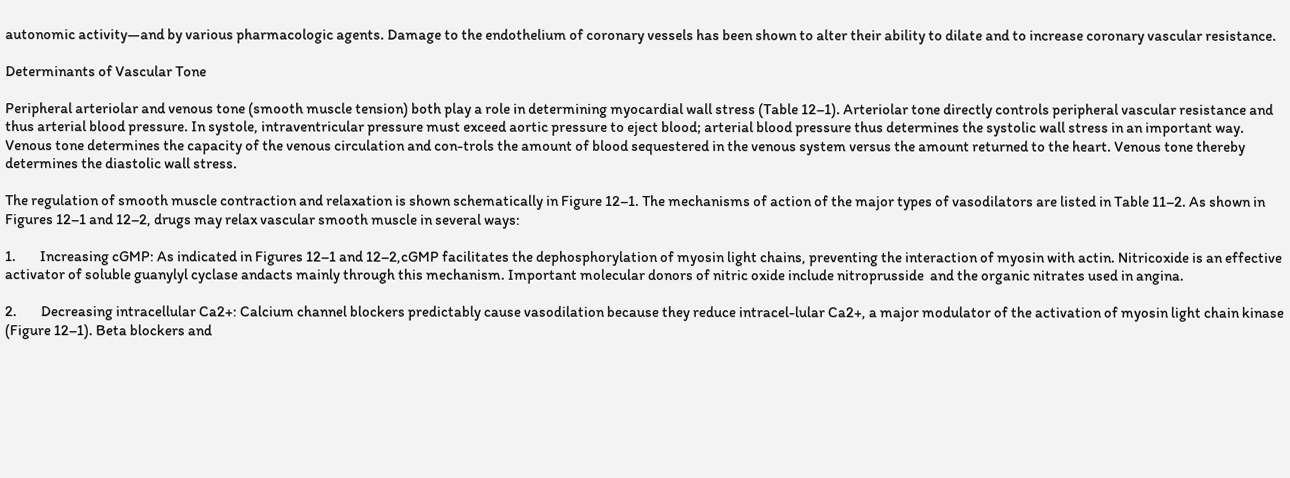autonomic activity—and by various pharmacologic agents. Damage to the endothelium of coronary vessels has been shown to alter their ability to dilate and to increase coronary vascular resistance.

Determinants of Vascular Tone

Peripheral arteriolar and venous tone (smooth muscle tension) both play a role in determining myocardial wall stress (Table 12–1). Arteriolar tone directly controls peripheral vascular resistance and thus arterial blood pressure. In systole, intraventricular pressure must exceed aortic pressure to eject blood; arterial blood pressure thus determines the systolic wall stress in an important way. Venous tone determines the capacity of the venous circulation and con-trols the amount of blood sequestered in the venous system versus the amount returned to the heart. Venous tone thereby determines the diastolic wall stress.

The regulation of smooth muscle contraction and relaxation is shown schematically in Figure 12–1. The mechanisms of action of the major types of vasodilators are listed in Table 11–2. As shown in Figures 12–1 and 12–2, drugs may relax vascular smooth muscle in several ways:

1.        Increasing cGMP: As indicated in Figures 12–1 and 12–2,cGMP facilitates the dephosphorylation of myosin light chains, preventing the interaction of myosin with actin. Nitricoxide is an effective activator of soluble guanylyl cyclase andacts mainly through this mechanism. Important molecular donors of nitric oxide include nitroprusside  and the organic nitrates used in angina.

2.        Decreasing intracellular Ca2+: Calcium channel blockers predictably cause vasodilation because they reduce intracel-lular Ca2+, a major modulator of the activation of myosin light chain kinase (Figure 12–1). Beta blockers and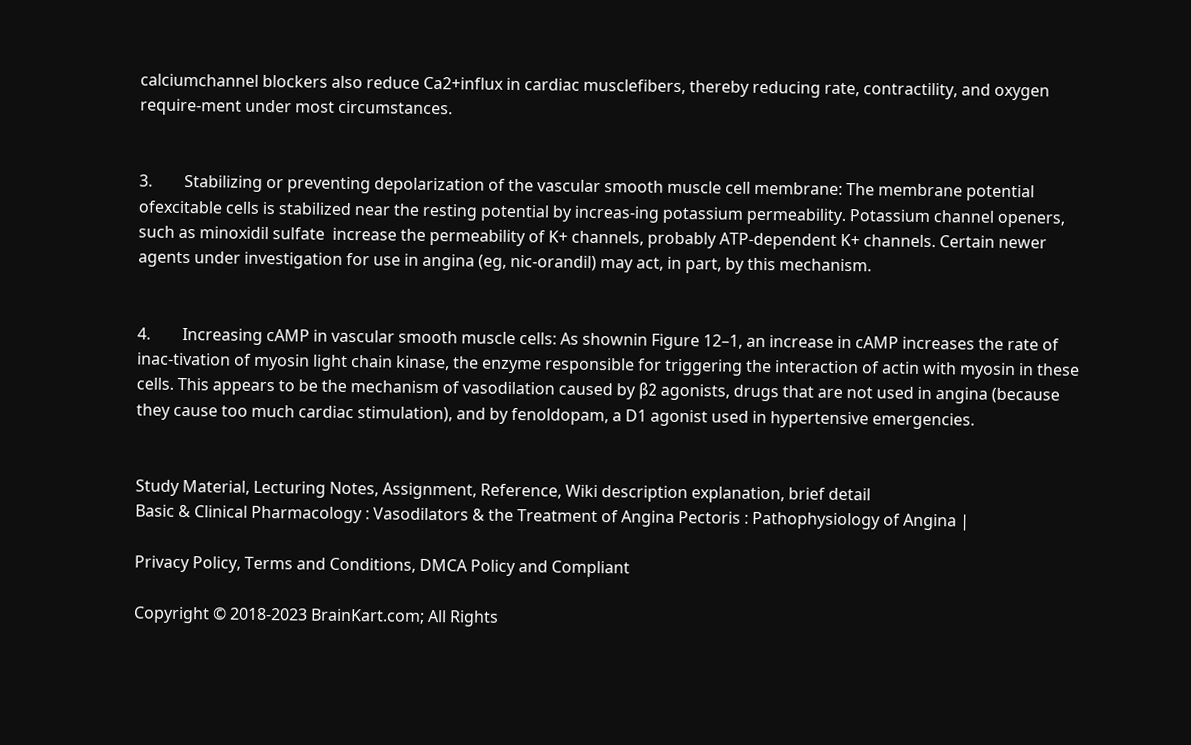calciumchannel blockers also reduce Ca2+influx in cardiac musclefibers, thereby reducing rate, contractility, and oxygen require-ment under most circumstances.


3.        Stabilizing or preventing depolarization of the vascular smooth muscle cell membrane: The membrane potential ofexcitable cells is stabilized near the resting potential by increas-ing potassium permeability. Potassium channel openers, such as minoxidil sulfate  increase the permeability of K+ channels, probably ATP-dependent K+ channels. Certain newer agents under investigation for use in angina (eg, nic-orandil) may act, in part, by this mechanism.


4.        Increasing cAMP in vascular smooth muscle cells: As shownin Figure 12–1, an increase in cAMP increases the rate of inac-tivation of myosin light chain kinase, the enzyme responsible for triggering the interaction of actin with myosin in these cells. This appears to be the mechanism of vasodilation caused by β2 agonists, drugs that are not used in angina (because they cause too much cardiac stimulation), and by fenoldopam, a D1 agonist used in hypertensive emergencies.


Study Material, Lecturing Notes, Assignment, Reference, Wiki description explanation, brief detail
Basic & Clinical Pharmacology : Vasodilators & the Treatment of Angina Pectoris : Pathophysiology of Angina |

Privacy Policy, Terms and Conditions, DMCA Policy and Compliant

Copyright © 2018-2023 BrainKart.com; All Rights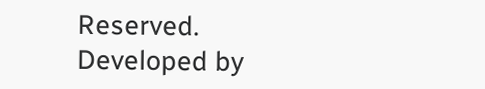Reserved. Developed by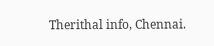Therithal info, Chennai.